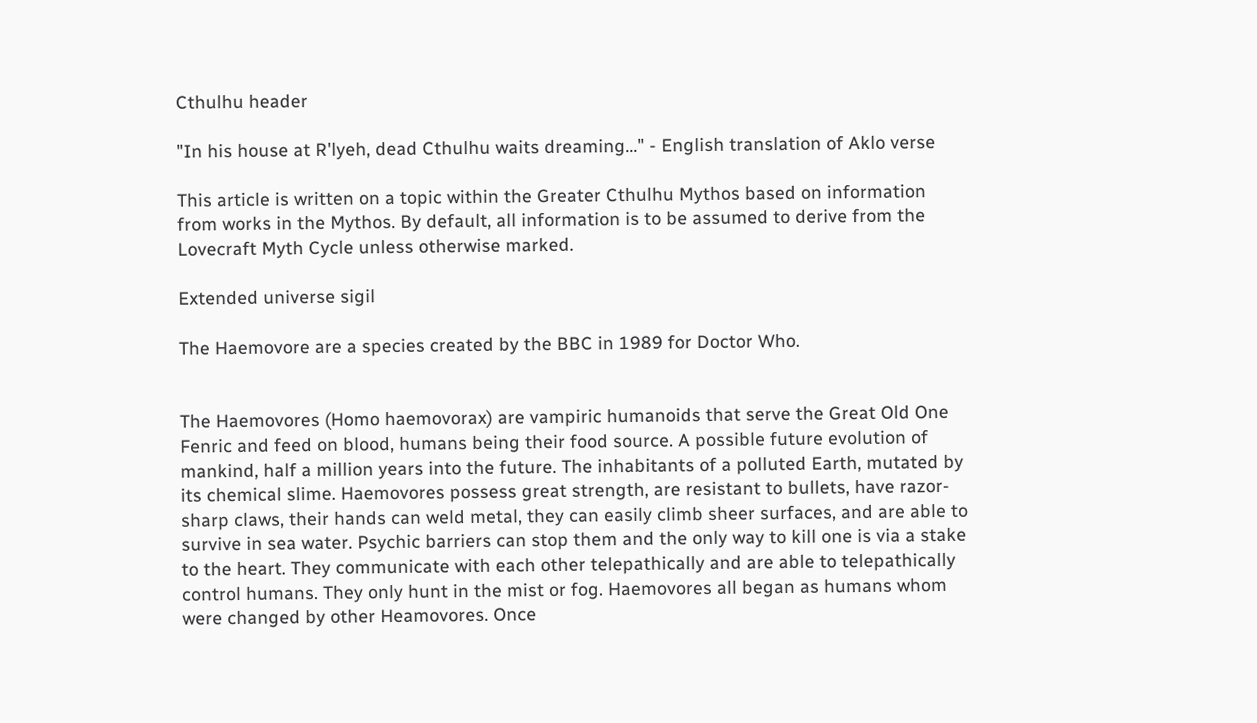Cthulhu header

"In his house at R'lyeh, dead Cthulhu waits dreaming..." - English translation of Aklo verse

This article is written on a topic within the Greater Cthulhu Mythos based on information from works in the Mythos. By default, all information is to be assumed to derive from the Lovecraft Myth Cycle unless otherwise marked.

Extended universe sigil

The Haemovore are a species created by the BBC in 1989 for Doctor Who.


The Haemovores (Homo haemovorax) are vampiric humanoids that serve the Great Old One Fenric and feed on blood, humans being their food source. A possible future evolution of mankind, half a million years into the future. The inhabitants of a polluted Earth, mutated by its chemical slime. Haemovores possess great strength, are resistant to bullets, have razor-sharp claws, their hands can weld metal, they can easily climb sheer surfaces, and are able to survive in sea water. Psychic barriers can stop them and the only way to kill one is via a stake to the heart. They communicate with each other telepathically and are able to telepathically control humans. They only hunt in the mist or fog. Haemovores all began as humans whom were changed by other Heamovores. Once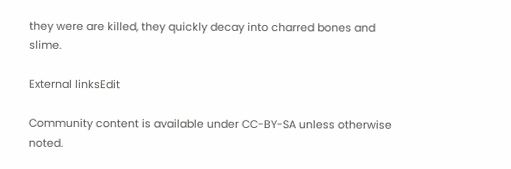they were are killed, they quickly decay into charred bones and slime.

External linksEdit

Community content is available under CC-BY-SA unless otherwise noted.